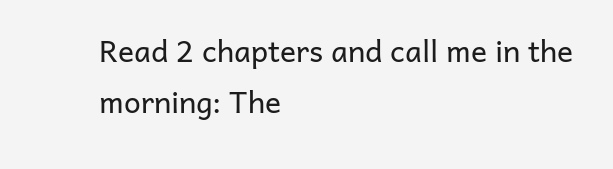Read 2 chapters and call me in the morning: The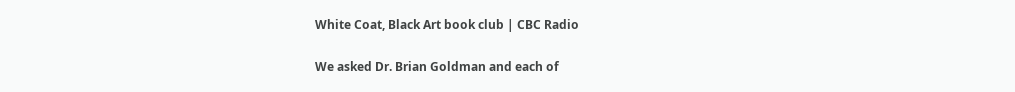White Coat, Black Art book club | CBC Radio

We asked Dr. Brian Goldman and each of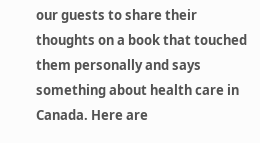our guests to share their thoughts on a book that touched them personally and says something about health care in Canada. Here are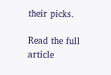their picks.

Read the full article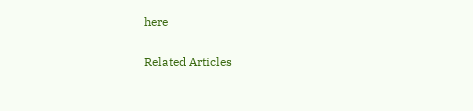here

Related Articles